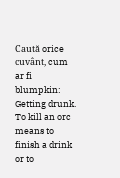Caută orice cuvânt, cum ar fi blumpkin:
Getting drunk. To kill an orc means to finish a drink or to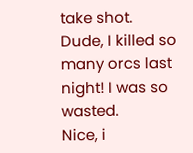take shot.
Dude, I killed so many orcs last night! I was so wasted.
Nice, i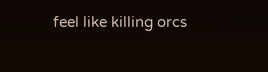feel like killing orcs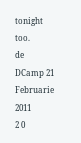tonight too.
de DCamp 21 Februarie 2011
2 0